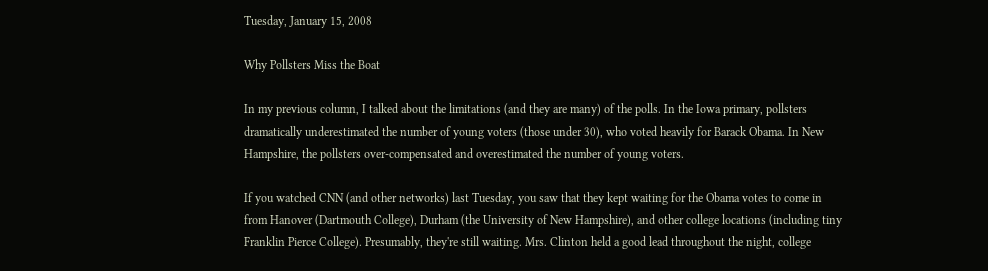Tuesday, January 15, 2008

Why Pollsters Miss the Boat

In my previous column, I talked about the limitations (and they are many) of the polls. In the Iowa primary, pollsters dramatically underestimated the number of young voters (those under 30), who voted heavily for Barack Obama. In New Hampshire, the pollsters over-compensated and overestimated the number of young voters.

If you watched CNN (and other networks) last Tuesday, you saw that they kept waiting for the Obama votes to come in from Hanover (Dartmouth College), Durham (the University of New Hampshire), and other college locations (including tiny Franklin Pierce College). Presumably, they're still waiting. Mrs. Clinton held a good lead throughout the night, college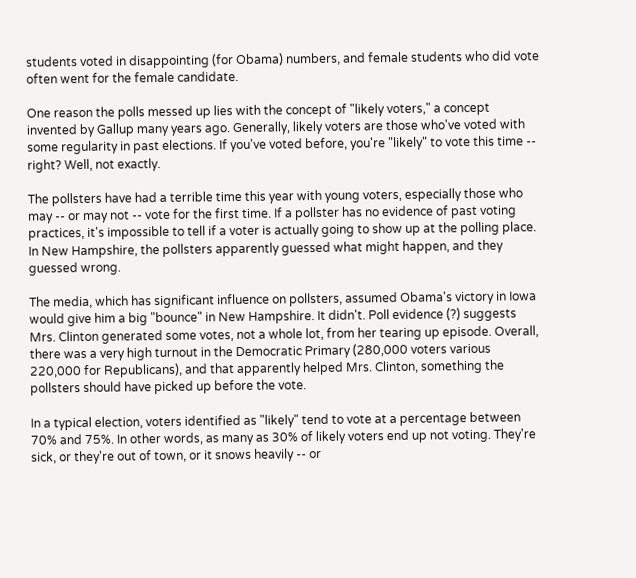students voted in disappointing (for Obama) numbers, and female students who did vote often went for the female candidate.

One reason the polls messed up lies with the concept of "likely voters," a concept invented by Gallup many years ago. Generally, likely voters are those who've voted with some regularity in past elections. If you've voted before, you're "likely" to vote this time -- right? Well, not exactly.

The pollsters have had a terrible time this year with young voters, especially those who may -- or may not -- vote for the first time. If a pollster has no evidence of past voting practices, it's impossible to tell if a voter is actually going to show up at the polling place. In New Hampshire, the pollsters apparently guessed what might happen, and they guessed wrong.

The media, which has significant influence on pollsters, assumed Obama's victory in Iowa would give him a big "bounce" in New Hampshire. It didn't. Poll evidence (?) suggests Mrs. Clinton generated some votes, not a whole lot, from her tearing up episode. Overall, there was a very high turnout in the Democratic Primary (280,000 voters various 220,000 for Republicans), and that apparently helped Mrs. Clinton, something the pollsters should have picked up before the vote.

In a typical election, voters identified as "likely" tend to vote at a percentage between 70% and 75%. In other words, as many as 30% of likely voters end up not voting. They're sick, or they're out of town, or it snows heavily -- or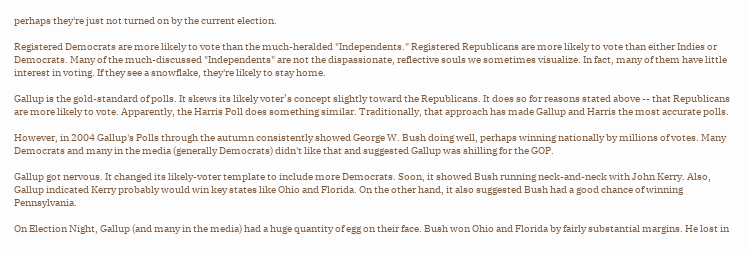perhaps they're just not turned on by the current election.

Registered Democrats are more likely to vote than the much-heralded "Independents." Registered Republicans are more likely to vote than either Indies or Democrats. Many of the much-discussed "Independents" are not the dispassionate, reflective souls we sometimes visualize. In fact, many of them have little interest in voting. If they see a snowflake, they're likely to stay home.

Gallup is the gold-standard of polls. It skews its likely voter’s concept slightly toward the Republicans. It does so for reasons stated above -- that Republicans are more likely to vote. Apparently, the Harris Poll does something similar. Traditionally, that approach has made Gallup and Harris the most accurate polls.

However, in 2004 Gallup's Polls through the autumn consistently showed George W. Bush doing well, perhaps winning nationally by millions of votes. Many Democrats and many in the media (generally Democrats) didn't like that and suggested Gallup was shilling for the GOP.

Gallup got nervous. It changed its likely-voter template to include more Democrats. Soon, it showed Bush running neck-and-neck with John Kerry. Also, Gallup indicated Kerry probably would win key states like Ohio and Florida. On the other hand, it also suggested Bush had a good chance of winning Pennsylvania.

On Election Night, Gallup (and many in the media) had a huge quantity of egg on their face. Bush won Ohio and Florida by fairly substantial margins. He lost in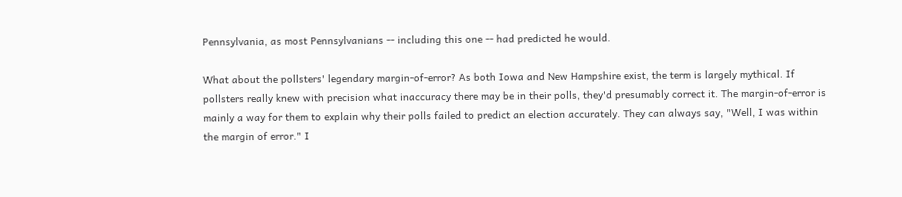Pennsylvania, as most Pennsylvanians -- including this one -- had predicted he would.

What about the pollsters' legendary margin-of-error? As both Iowa and New Hampshire exist, the term is largely mythical. If pollsters really knew with precision what inaccuracy there may be in their polls, they'd presumably correct it. The margin-of-error is mainly a way for them to explain why their polls failed to predict an election accurately. They can always say, "Well, I was within the margin of error." I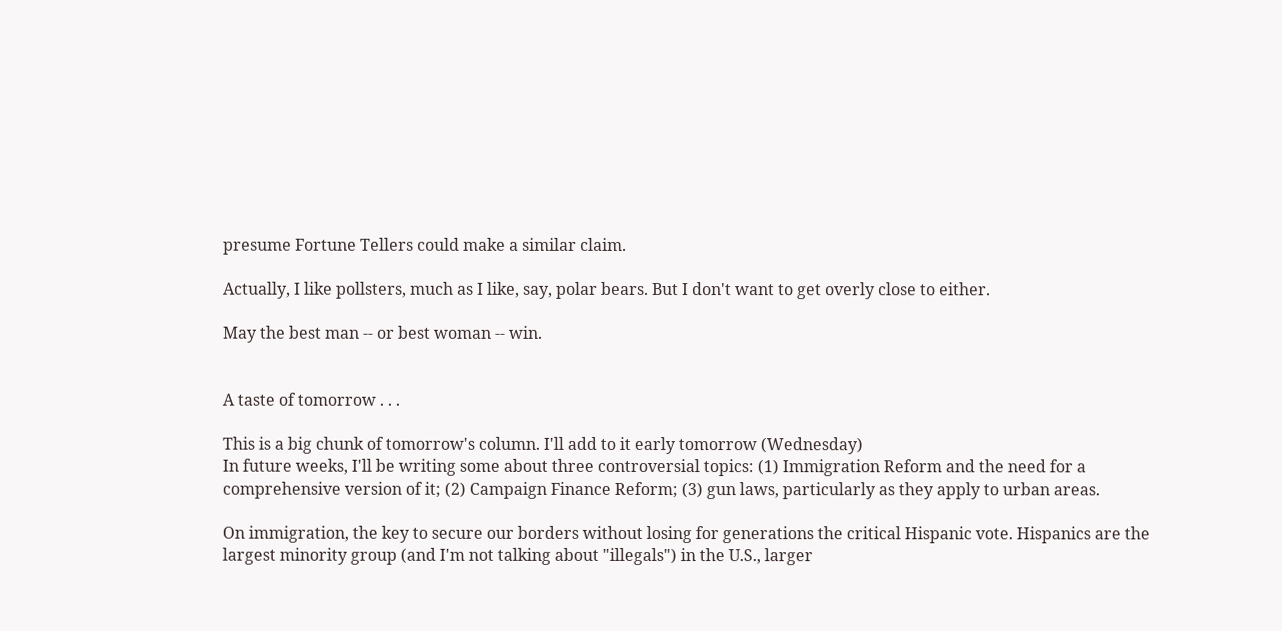presume Fortune Tellers could make a similar claim.

Actually, I like pollsters, much as I like, say, polar bears. But I don't want to get overly close to either.

May the best man -- or best woman -- win.


A taste of tomorrow . . .

This is a big chunk of tomorrow's column. I'll add to it early tomorrow (Wednesday)
In future weeks, I'll be writing some about three controversial topics: (1) Immigration Reform and the need for a comprehensive version of it; (2) Campaign Finance Reform; (3) gun laws, particularly as they apply to urban areas.

On immigration, the key to secure our borders without losing for generations the critical Hispanic vote. Hispanics are the largest minority group (and I'm not talking about "illegals") in the U.S., larger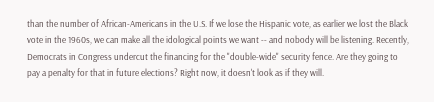than the number of African-Americans in the U.S. If we lose the Hispanic vote, as earlier we lost the Black vote in the 1960s, we can make all the idological points we want -- and nobody will be listening. Recently, Democrats in Congress undercut the financing for the "double-wide" security fence. Are they going to pay a penalty for that in future elections? Right now, it doesn't look as if they will.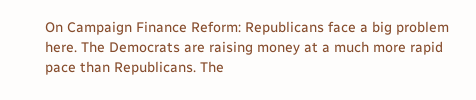On Campaign Finance Reform: Republicans face a big problem here. The Democrats are raising money at a much more rapid pace than Republicans. The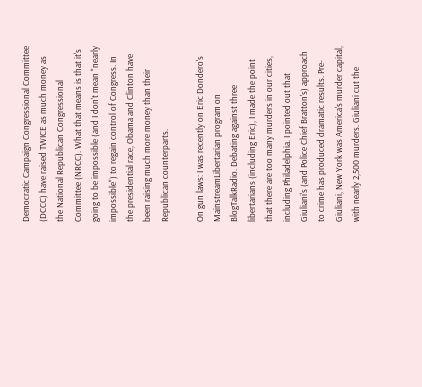Democratic Campaign Congressional Committee (DCCC) have raised TWICE as much money as the National Republican Congressional Committee (NRCC). What that means is that it's going to be impossible (and I don't mean "nearly impossible") to regain control of Congress. In the presidential race, Obama and Clinton have been raising much more money than their Republican counterparts.

On gun laws: I was recently on Eric Dondero's MainstreamLibertarian program on BlogTalkRadio. Debating against three libertarians (including Eric), I made the point that there are too many murders in our cities, including Philadelphia. I pointed out that Giuliani's (and Police Chief Bratton's) approach to crime has produced dramatic results. Pre-Giuliani, New York was America's murder capital, with nearly 2,500 murders. Giuliani cut the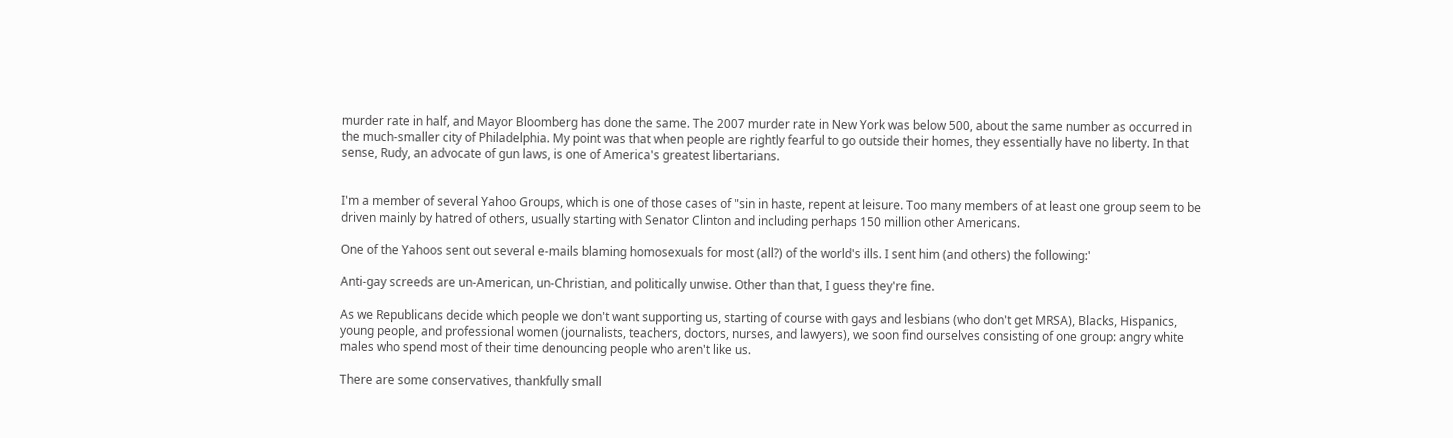murder rate in half, and Mayor Bloomberg has done the same. The 2007 murder rate in New York was below 500, about the same number as occurred in the much-smaller city of Philadelphia. My point was that when people are rightly fearful to go outside their homes, they essentially have no liberty. In that sense, Rudy, an advocate of gun laws, is one of America's greatest libertarians.


I'm a member of several Yahoo Groups, which is one of those cases of "sin in haste, repent at leisure. Too many members of at least one group seem to be driven mainly by hatred of others, usually starting with Senator Clinton and including perhaps 150 million other Americans.

One of the Yahoos sent out several e-mails blaming homosexuals for most (all?) of the world's ills. I sent him (and others) the following:'

Anti-gay screeds are un-American, un-Christian, and politically unwise. Other than that, I guess they're fine.

As we Republicans decide which people we don't want supporting us, starting of course with gays and lesbians (who don't get MRSA), Blacks, Hispanics, young people, and professional women (journalists, teachers, doctors, nurses, and lawyers), we soon find ourselves consisting of one group: angry white males who spend most of their time denouncing people who aren't like us.

There are some conservatives, thankfully small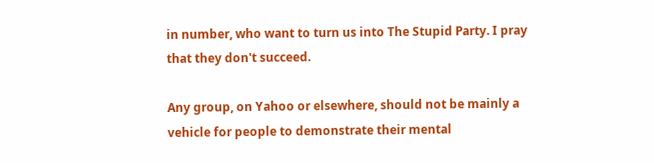in number, who want to turn us into The Stupid Party. I pray that they don't succeed.

Any group, on Yahoo or elsewhere, should not be mainly a vehicle for people to demonstrate their mental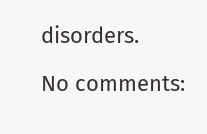disorders.

No comments: